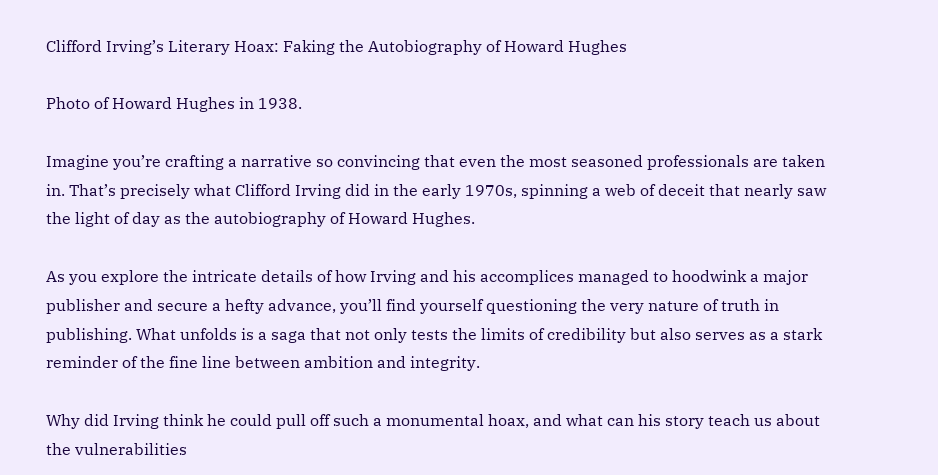Clifford Irving’s Literary Hoax: Faking the Autobiography of Howard Hughes

Photo of Howard Hughes in 1938.

Imagine you’re crafting a narrative so convincing that even the most seasoned professionals are taken in. That’s precisely what Clifford Irving did in the early 1970s, spinning a web of deceit that nearly saw the light of day as the autobiography of Howard Hughes.

As you explore the intricate details of how Irving and his accomplices managed to hoodwink a major publisher and secure a hefty advance, you’ll find yourself questioning the very nature of truth in publishing. What unfolds is a saga that not only tests the limits of credibility but also serves as a stark reminder of the fine line between ambition and integrity.

Why did Irving think he could pull off such a monumental hoax, and what can his story teach us about the vulnerabilities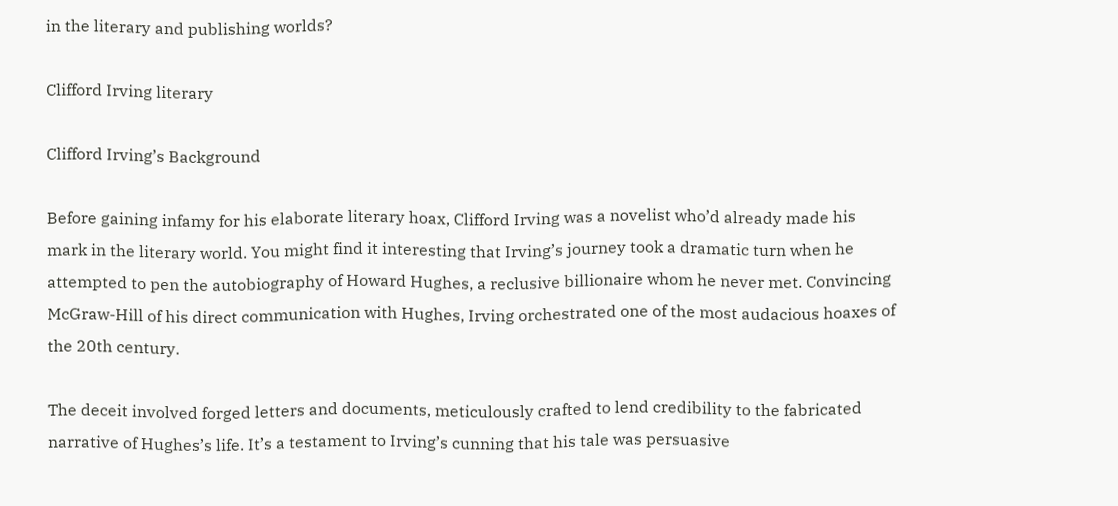in the literary and publishing worlds?

Clifford Irving literary

Clifford Irving’s Background

Before gaining infamy for his elaborate literary hoax, Clifford Irving was a novelist who’d already made his mark in the literary world. You might find it interesting that Irving’s journey took a dramatic turn when he attempted to pen the autobiography of Howard Hughes, a reclusive billionaire whom he never met. Convincing McGraw-Hill of his direct communication with Hughes, Irving orchestrated one of the most audacious hoaxes of the 20th century.

The deceit involved forged letters and documents, meticulously crafted to lend credibility to the fabricated narrative of Hughes’s life. It’s a testament to Irving’s cunning that his tale was persuasive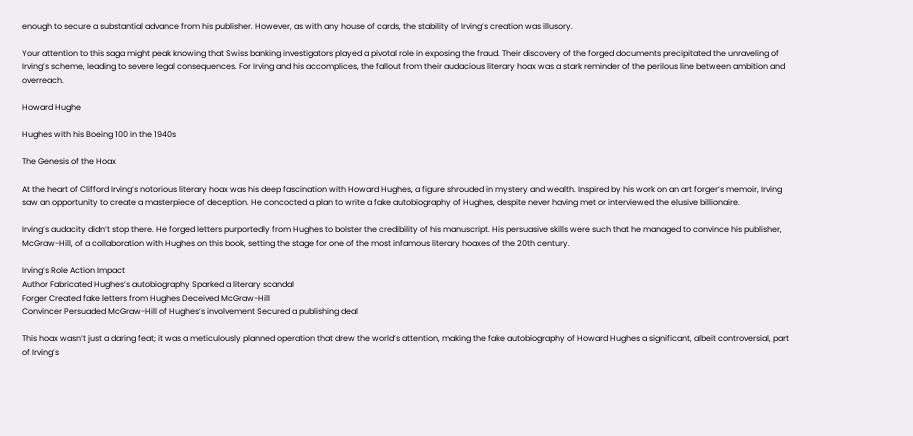enough to secure a substantial advance from his publisher. However, as with any house of cards, the stability of Irving’s creation was illusory.

Your attention to this saga might peak knowing that Swiss banking investigators played a pivotal role in exposing the fraud. Their discovery of the forged documents precipitated the unraveling of Irving’s scheme, leading to severe legal consequences. For Irving and his accomplices, the fallout from their audacious literary hoax was a stark reminder of the perilous line between ambition and overreach.

Howard Hughe

Hughes with his Boeing 100 in the 1940s

The Genesis of the Hoax

At the heart of Clifford Irving’s notorious literary hoax was his deep fascination with Howard Hughes, a figure shrouded in mystery and wealth. Inspired by his work on an art forger’s memoir, Irving saw an opportunity to create a masterpiece of deception. He concocted a plan to write a fake autobiography of Hughes, despite never having met or interviewed the elusive billionaire.

Irving’s audacity didn’t stop there. He forged letters purportedly from Hughes to bolster the credibility of his manuscript. His persuasive skills were such that he managed to convince his publisher, McGraw-Hill, of a collaboration with Hughes on this book, setting the stage for one of the most infamous literary hoaxes of the 20th century.

Irving’s Role Action Impact
Author Fabricated Hughes’s autobiography Sparked a literary scandal
Forger Created fake letters from Hughes Deceived McGraw-Hill
Convincer Persuaded McGraw-Hill of Hughes’s involvement Secured a publishing deal

This hoax wasn’t just a daring feat; it was a meticulously planned operation that drew the world’s attention, making the fake autobiography of Howard Hughes a significant, albeit controversial, part of Irving’s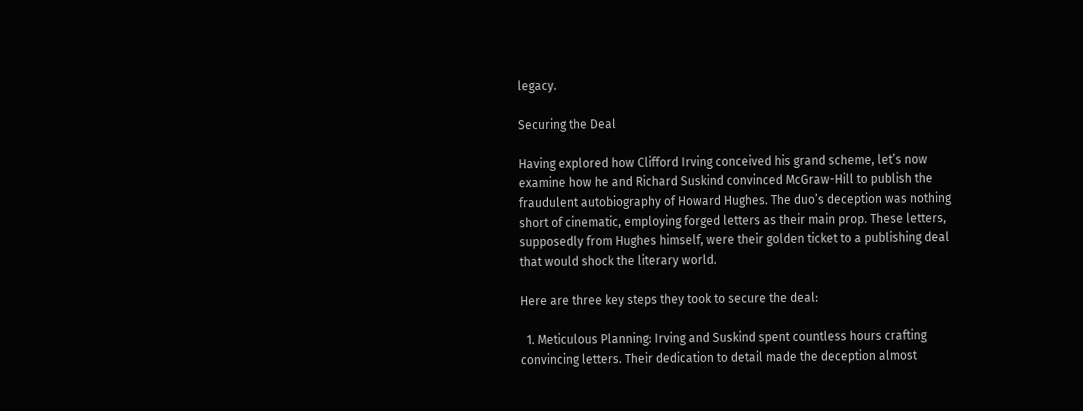legacy.

Securing the Deal

Having explored how Clifford Irving conceived his grand scheme, let’s now examine how he and Richard Suskind convinced McGraw-Hill to publish the fraudulent autobiography of Howard Hughes. The duo’s deception was nothing short of cinematic, employing forged letters as their main prop. These letters, supposedly from Hughes himself, were their golden ticket to a publishing deal that would shock the literary world.

Here are three key steps they took to secure the deal:

  1. Meticulous Planning: Irving and Suskind spent countless hours crafting convincing letters. Their dedication to detail made the deception almost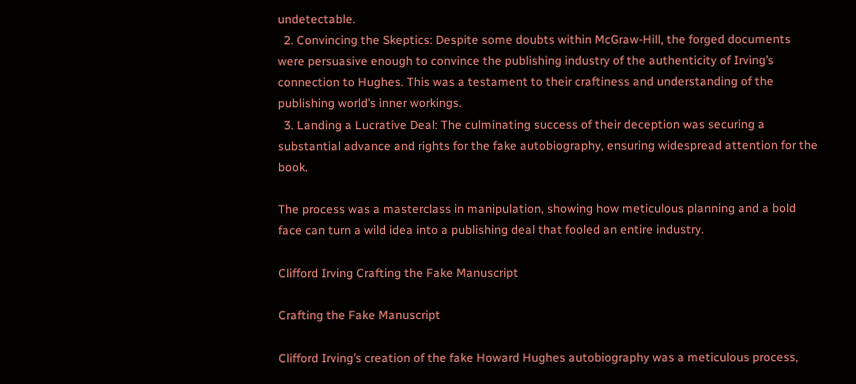undetectable.
  2. Convincing the Skeptics: Despite some doubts within McGraw-Hill, the forged documents were persuasive enough to convince the publishing industry of the authenticity of Irving’s connection to Hughes. This was a testament to their craftiness and understanding of the publishing world’s inner workings.
  3. Landing a Lucrative Deal: The culminating success of their deception was securing a substantial advance and rights for the fake autobiography, ensuring widespread attention for the book.

The process was a masterclass in manipulation, showing how meticulous planning and a bold face can turn a wild idea into a publishing deal that fooled an entire industry.

Clifford Irving Crafting the Fake Manuscript

Crafting the Fake Manuscript

Clifford Irving’s creation of the fake Howard Hughes autobiography was a meticulous process,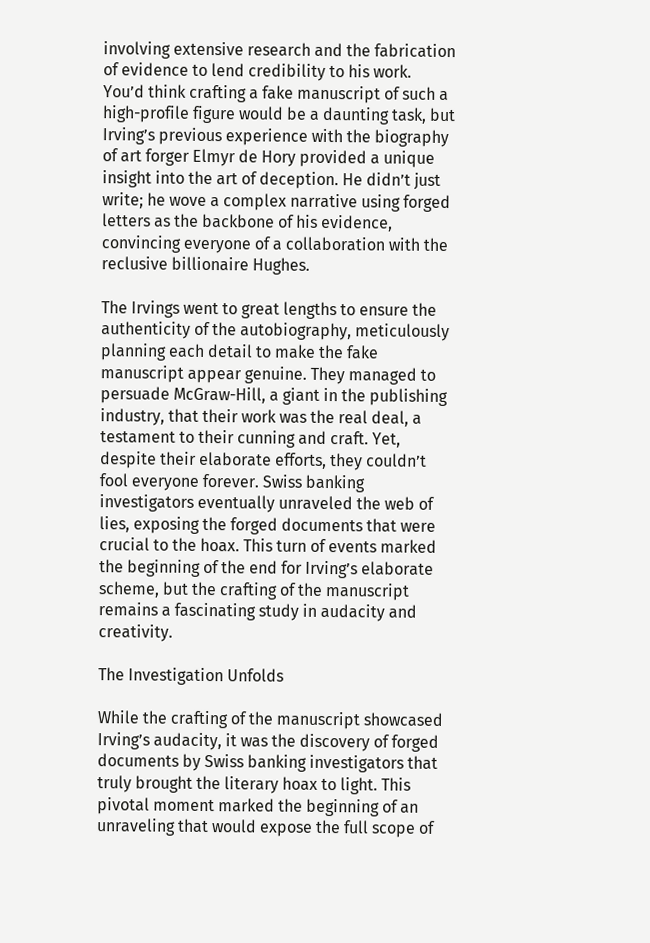involving extensive research and the fabrication of evidence to lend credibility to his work. You’d think crafting a fake manuscript of such a high-profile figure would be a daunting task, but Irving’s previous experience with the biography of art forger Elmyr de Hory provided a unique insight into the art of deception. He didn’t just write; he wove a complex narrative using forged letters as the backbone of his evidence, convincing everyone of a collaboration with the reclusive billionaire Hughes.

The Irvings went to great lengths to ensure the authenticity of the autobiography, meticulously planning each detail to make the fake manuscript appear genuine. They managed to persuade McGraw-Hill, a giant in the publishing industry, that their work was the real deal, a testament to their cunning and craft. Yet, despite their elaborate efforts, they couldn’t fool everyone forever. Swiss banking investigators eventually unraveled the web of lies, exposing the forged documents that were crucial to the hoax. This turn of events marked the beginning of the end for Irving’s elaborate scheme, but the crafting of the manuscript remains a fascinating study in audacity and creativity.

The Investigation Unfolds

While the crafting of the manuscript showcased Irving’s audacity, it was the discovery of forged documents by Swiss banking investigators that truly brought the literary hoax to light. This pivotal moment marked the beginning of an unraveling that would expose the full scope of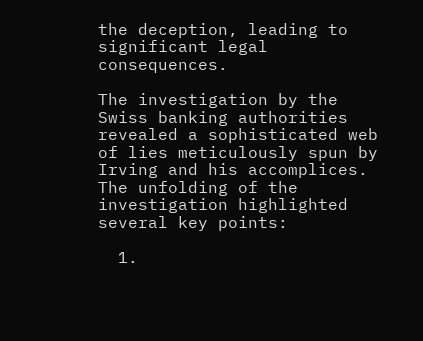the deception, leading to significant legal consequences.

The investigation by the Swiss banking authorities revealed a sophisticated web of lies meticulously spun by Irving and his accomplices. The unfolding of the investigation highlighted several key points:

  1.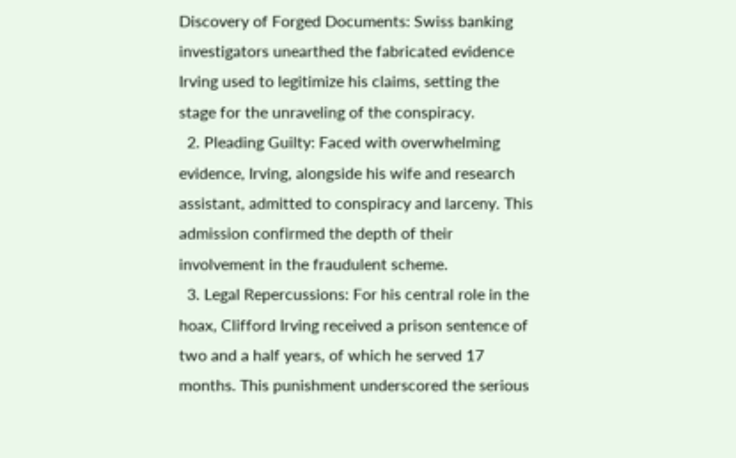Discovery of Forged Documents: Swiss banking investigators unearthed the fabricated evidence Irving used to legitimize his claims, setting the stage for the unraveling of the conspiracy.
  2. Pleading Guilty: Faced with overwhelming evidence, Irving, alongside his wife and research assistant, admitted to conspiracy and larceny. This admission confirmed the depth of their involvement in the fraudulent scheme.
  3. Legal Repercussions: For his central role in the hoax, Clifford Irving received a prison sentence of two and a half years, of which he served 17 months. This punishment underscored the serious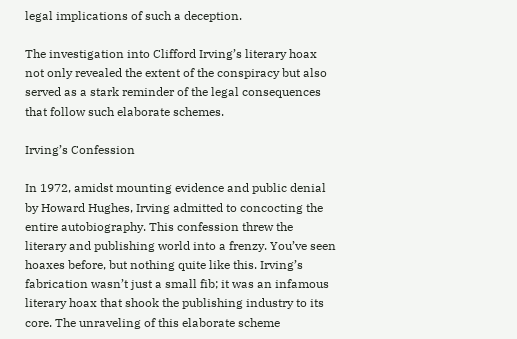legal implications of such a deception.

The investigation into Clifford Irving’s literary hoax not only revealed the extent of the conspiracy but also served as a stark reminder of the legal consequences that follow such elaborate schemes.

Irving’s Confession

In 1972, amidst mounting evidence and public denial by Howard Hughes, Irving admitted to concocting the entire autobiography. This confession threw the literary and publishing world into a frenzy. You’ve seen hoaxes before, but nothing quite like this. Irving’s fabrication wasn’t just a small fib; it was an infamous literary hoax that shook the publishing industry to its core. The unraveling of this elaborate scheme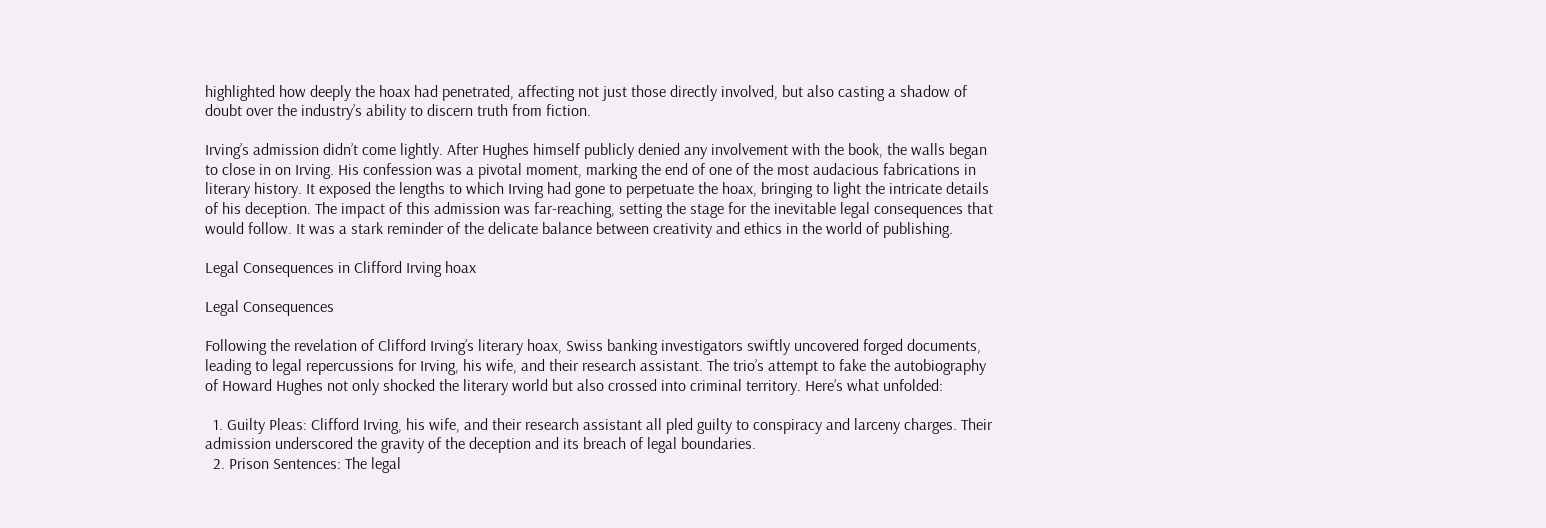highlighted how deeply the hoax had penetrated, affecting not just those directly involved, but also casting a shadow of doubt over the industry’s ability to discern truth from fiction.

Irving’s admission didn’t come lightly. After Hughes himself publicly denied any involvement with the book, the walls began to close in on Irving. His confession was a pivotal moment, marking the end of one of the most audacious fabrications in literary history. It exposed the lengths to which Irving had gone to perpetuate the hoax, bringing to light the intricate details of his deception. The impact of this admission was far-reaching, setting the stage for the inevitable legal consequences that would follow. It was a stark reminder of the delicate balance between creativity and ethics in the world of publishing.

Legal Consequences in Clifford Irving hoax

Legal Consequences

Following the revelation of Clifford Irving’s literary hoax, Swiss banking investigators swiftly uncovered forged documents, leading to legal repercussions for Irving, his wife, and their research assistant. The trio’s attempt to fake the autobiography of Howard Hughes not only shocked the literary world but also crossed into criminal territory. Here’s what unfolded:

  1. Guilty Pleas: Clifford Irving, his wife, and their research assistant all pled guilty to conspiracy and larceny charges. Their admission underscored the gravity of the deception and its breach of legal boundaries.
  2. Prison Sentences: The legal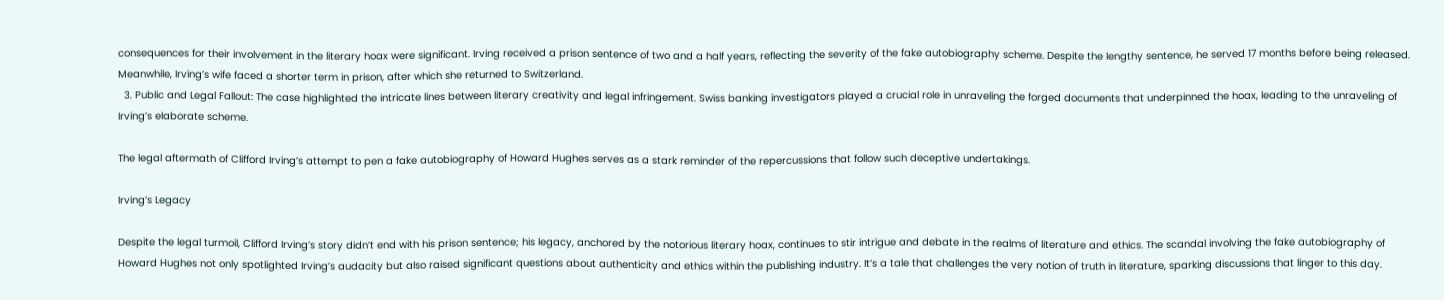consequences for their involvement in the literary hoax were significant. Irving received a prison sentence of two and a half years, reflecting the severity of the fake autobiography scheme. Despite the lengthy sentence, he served 17 months before being released. Meanwhile, Irving’s wife faced a shorter term in prison, after which she returned to Switzerland.
  3. Public and Legal Fallout: The case highlighted the intricate lines between literary creativity and legal infringement. Swiss banking investigators played a crucial role in unraveling the forged documents that underpinned the hoax, leading to the unraveling of Irving’s elaborate scheme.

The legal aftermath of Clifford Irving’s attempt to pen a fake autobiography of Howard Hughes serves as a stark reminder of the repercussions that follow such deceptive undertakings.

Irving’s Legacy

Despite the legal turmoil, Clifford Irving’s story didn’t end with his prison sentence; his legacy, anchored by the notorious literary hoax, continues to stir intrigue and debate in the realms of literature and ethics. The scandal involving the fake autobiography of Howard Hughes not only spotlighted Irving’s audacity but also raised significant questions about authenticity and ethics within the publishing industry. It’s a tale that challenges the very notion of truth in literature, sparking discussions that linger to this day.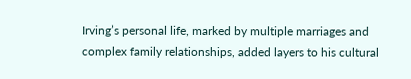Irving’s personal life, marked by multiple marriages and complex family relationships, added layers to his cultural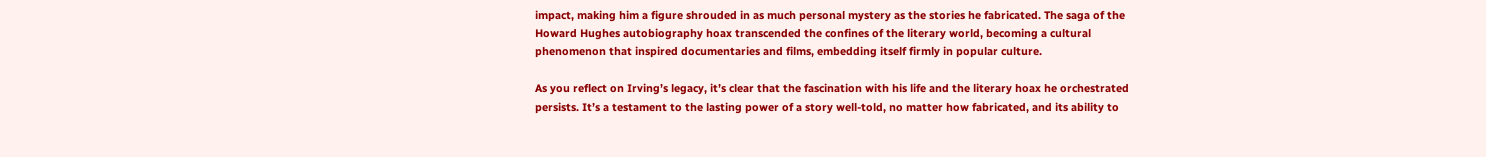impact, making him a figure shrouded in as much personal mystery as the stories he fabricated. The saga of the Howard Hughes autobiography hoax transcended the confines of the literary world, becoming a cultural phenomenon that inspired documentaries and films, embedding itself firmly in popular culture.

As you reflect on Irving’s legacy, it’s clear that the fascination with his life and the literary hoax he orchestrated persists. It’s a testament to the lasting power of a story well-told, no matter how fabricated, and its ability to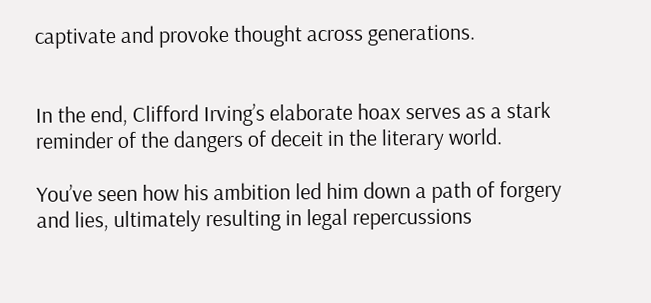captivate and provoke thought across generations.


In the end, Clifford Irving’s elaborate hoax serves as a stark reminder of the dangers of deceit in the literary world.

You’ve seen how his ambition led him down a path of forgery and lies, ultimately resulting in legal repercussions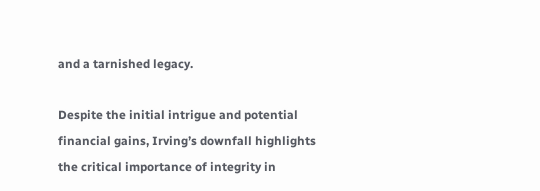and a tarnished legacy.

Despite the initial intrigue and potential financial gains, Irving’s downfall highlights the critical importance of integrity in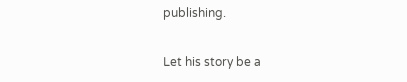publishing.

Let his story be a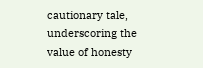cautionary tale, underscoring the value of honesty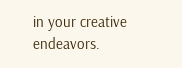in your creative endeavors.